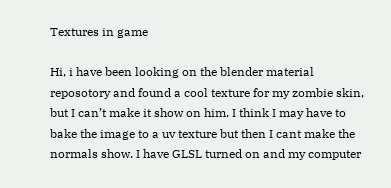Textures in game

Hi, i have been looking on the blender material reposotory and found a cool texture for my zombie skin, but I can’t make it show on him. I think I may have to bake the image to a uv texture but then I cant make the normals show. I have GLSL turned on and my computer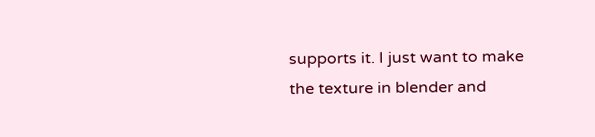supports it. I just want to make the texture in blender and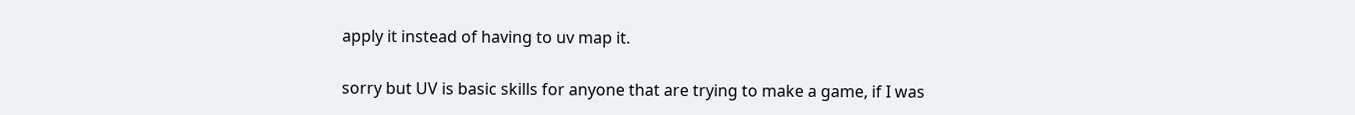apply it instead of having to uv map it.

sorry but UV is basic skills for anyone that are trying to make a game, if I was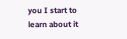you I start to learn about it